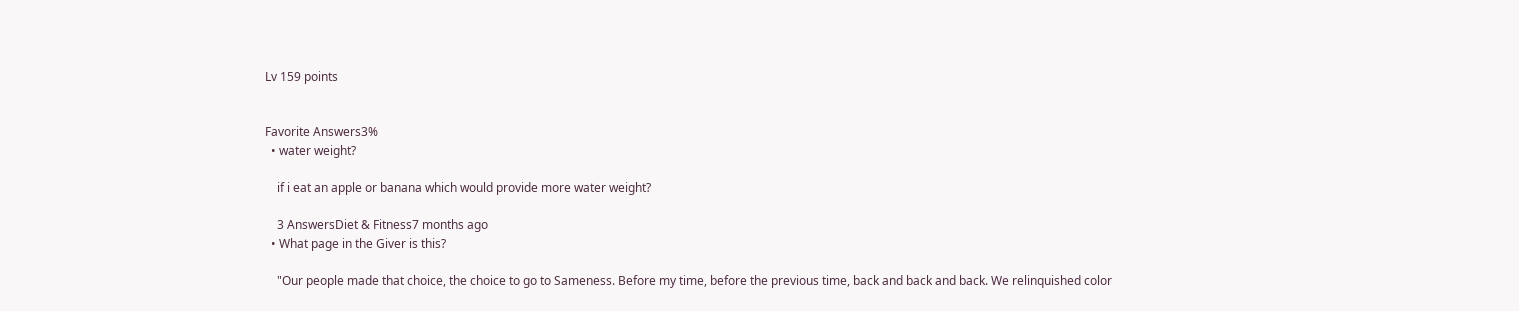Lv 159 points


Favorite Answers3%
  • water weight?

    if i eat an apple or banana which would provide more water weight?

    3 AnswersDiet & Fitness7 months ago
  • What page in the Giver is this?

    "Our people made that choice, the choice to go to Sameness. Before my time, before the previous time, back and back and back. We relinquished color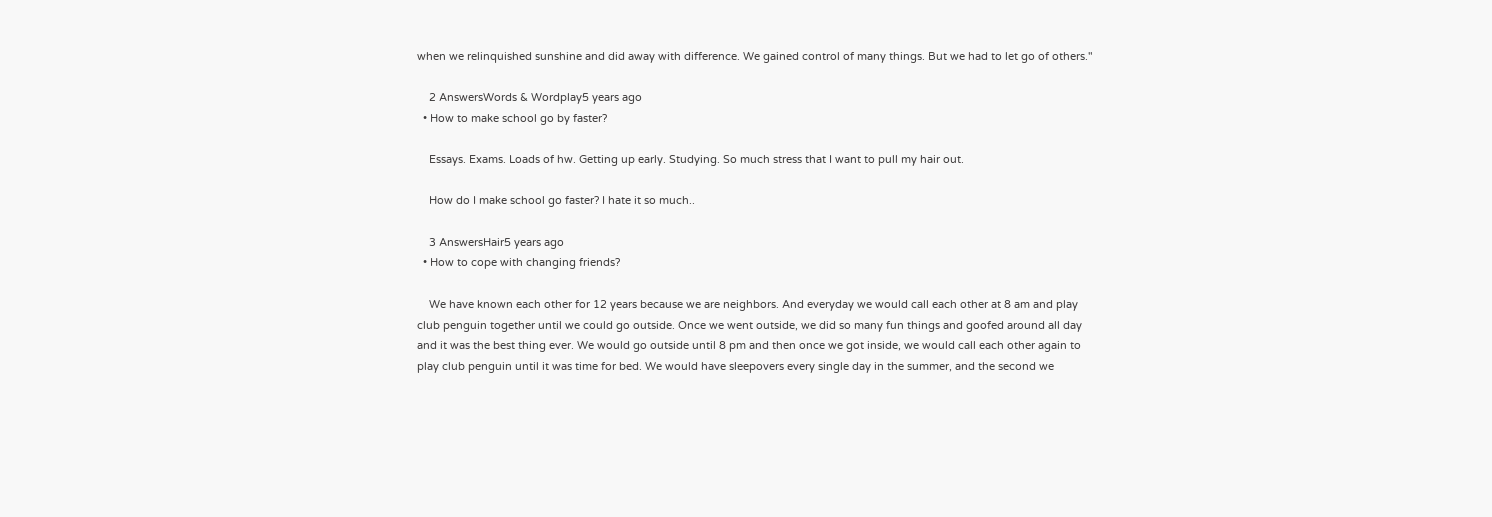when we relinquished sunshine and did away with difference. We gained control of many things. But we had to let go of others."

    2 AnswersWords & Wordplay5 years ago
  • How to make school go by faster?

    Essays. Exams. Loads of hw. Getting up early. Studying. So much stress that I want to pull my hair out.

    How do I make school go faster? I hate it so much..

    3 AnswersHair5 years ago
  • How to cope with changing friends?

    We have known each other for 12 years because we are neighbors. And everyday we would call each other at 8 am and play club penguin together until we could go outside. Once we went outside, we did so many fun things and goofed around all day and it was the best thing ever. We would go outside until 8 pm and then once we got inside, we would call each other again to play club penguin until it was time for bed. We would have sleepovers every single day in the summer, and the second we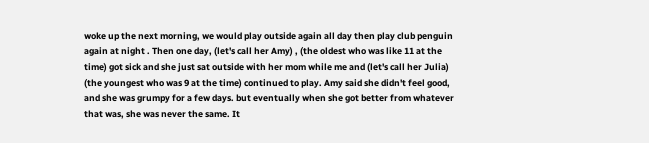woke up the next morning, we would play outside again all day then play club penguin again at night . Then one day, (let's call her Amy) , (the oldest who was like 11 at the time) got sick and she just sat outside with her mom while me and (let's call her Julia) (the youngest who was 9 at the time) continued to play. Amy said she didn't feel good, and she was grumpy for a few days. but eventually when she got better from whatever that was, she was never the same. It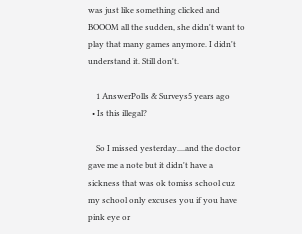was just like something clicked and BOOOM all the sudden, she didn't want to play that many games anymore. I didn't understand it. Still don't.

    1 AnswerPolls & Surveys5 years ago
  • Is this illegal?

    So I missed yesterday....and the doctor gave me a note but it didn't have a sickness that was ok tomiss school cuz my school only excuses you if you have pink eye or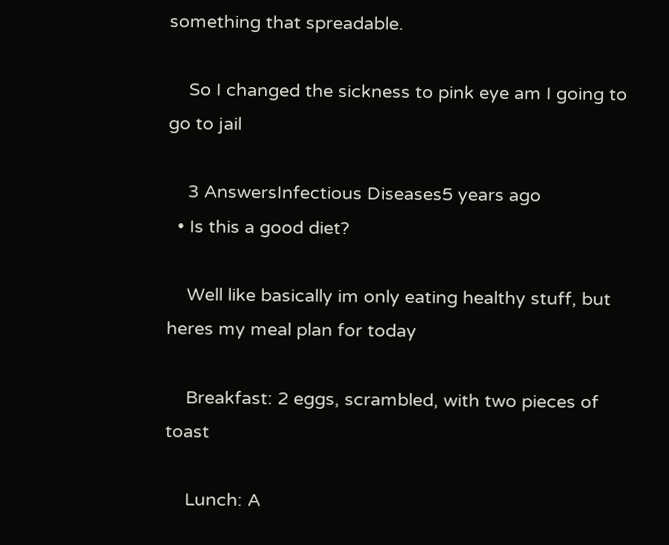something that spreadable.

    So I changed the sickness to pink eye am I going to go to jail

    3 AnswersInfectious Diseases5 years ago
  • Is this a good diet?

    Well like basically im only eating healthy stuff, but heres my meal plan for today

    Breakfast: 2 eggs, scrambled, with two pieces of toast

    Lunch: A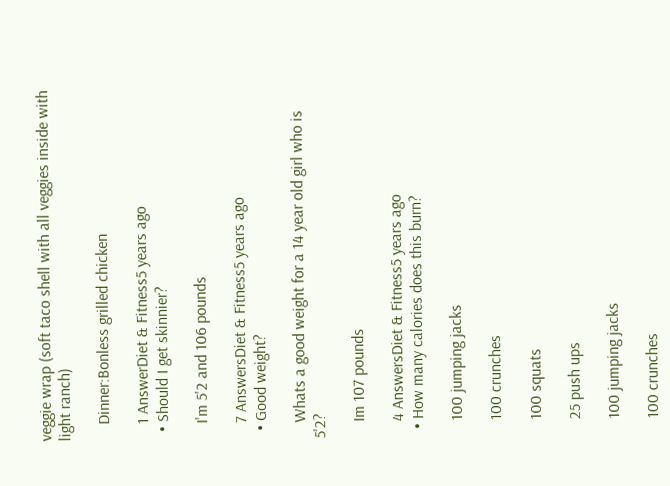veggie wrap (soft taco shell with all veggies inside with light ranch)

    Dinner:Bonless grilled chicken

    1 AnswerDiet & Fitness5 years ago
  • Should I get skinnier?

    I'm 5'2 and 106 pounds

    7 AnswersDiet & Fitness5 years ago
  • Good weight?

    Whats a good weight for a 14 year old girl who is 5'2?

    Im 107 pounds

    4 AnswersDiet & Fitness5 years ago
  • How many calories does this burn?

    100 jumping jacks

    100 crunches

    100 squats

    25 push ups

    100 jumping jacks

    100 crunches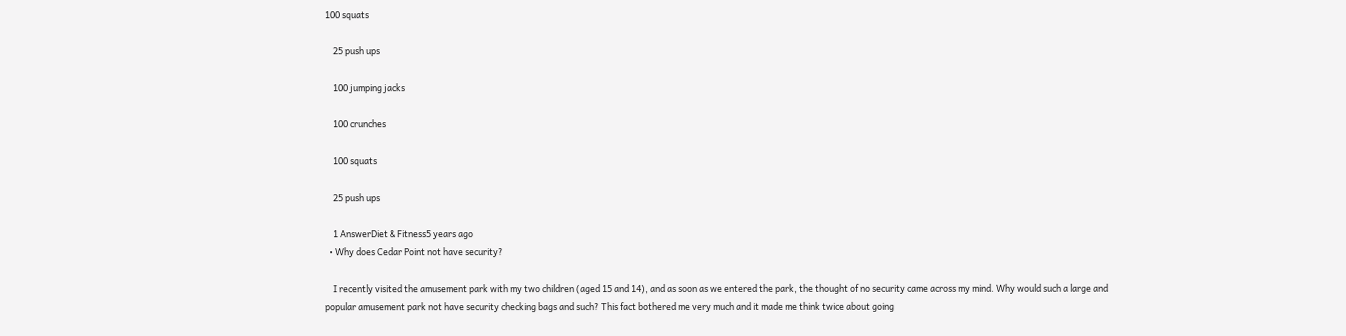100 squats

    25 push ups

    100 jumping jacks

    100 crunches

    100 squats

    25 push ups

    1 AnswerDiet & Fitness5 years ago
  • Why does Cedar Point not have security?

    I recently visited the amusement park with my two children (aged 15 and 14), and as soon as we entered the park, the thought of no security came across my mind. Why would such a large and popular amusement park not have security checking bags and such? This fact bothered me very much and it made me think twice about going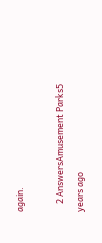again.

    2 AnswersAmusement Parks5 years ago